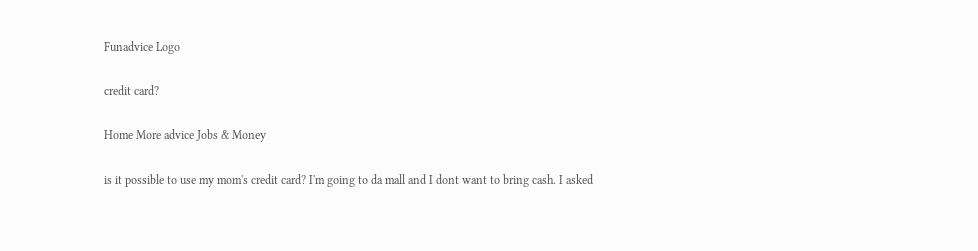Funadvice Logo

credit card?

Home More advice Jobs & Money

is it possible to use my mom's credit card? I'm going to da mall and I dont want to bring cash. I asked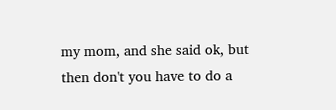my mom, and she said ok, but then don't you have to do a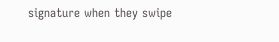signature when they swipe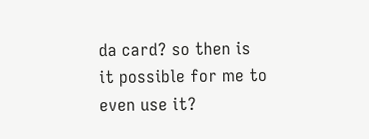da card? so then is it possible for me to even use it?